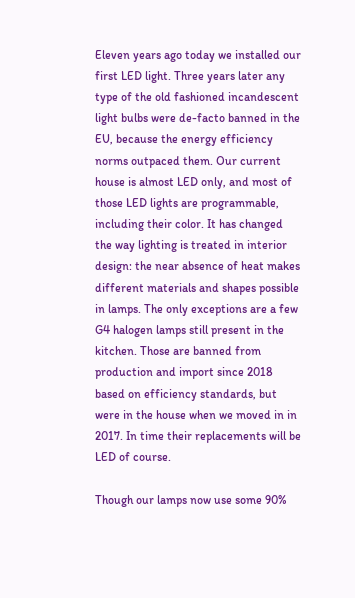Eleven years ago today we installed our first LED light. Three years later any type of the old fashioned incandescent light bulbs were de-facto banned in the EU, because the energy efficiency norms outpaced them. Our current house is almost LED only, and most of those LED lights are programmable, including their color. It has changed the way lighting is treated in interior design: the near absence of heat makes different materials and shapes possible in lamps. The only exceptions are a few G4 halogen lamps still present in the kitchen. Those are banned from production and import since 2018 based on efficiency standards, but were in the house when we moved in in 2017. In time their replacements will be LED of course.

Though our lamps now use some 90%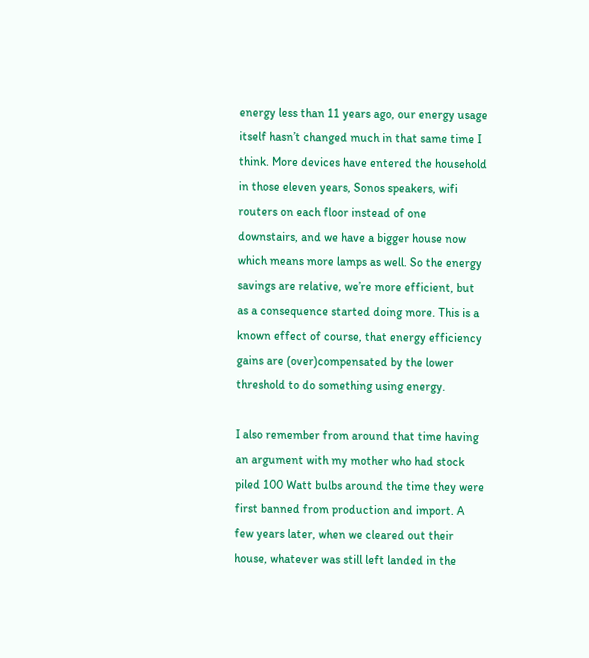energy less than 11 years ago, our energy usage itself hasn’t changed much in that same time I think. More devices have entered the household in those eleven years, Sonos speakers, wifi routers on each floor instead of one downstairs, and we have a bigger house now which means more lamps as well. So the energy savings are relative, we’re more efficient, but as a consequence started doing more. This is a known effect of course, that energy efficiency gains are (over)compensated by the lower threshold to do something using energy.

I also remember from around that time having an argument with my mother who had stock piled 100 Watt bulbs around the time they were first banned from production and import. A few years later, when we cleared out their house, whatever was still left landed in the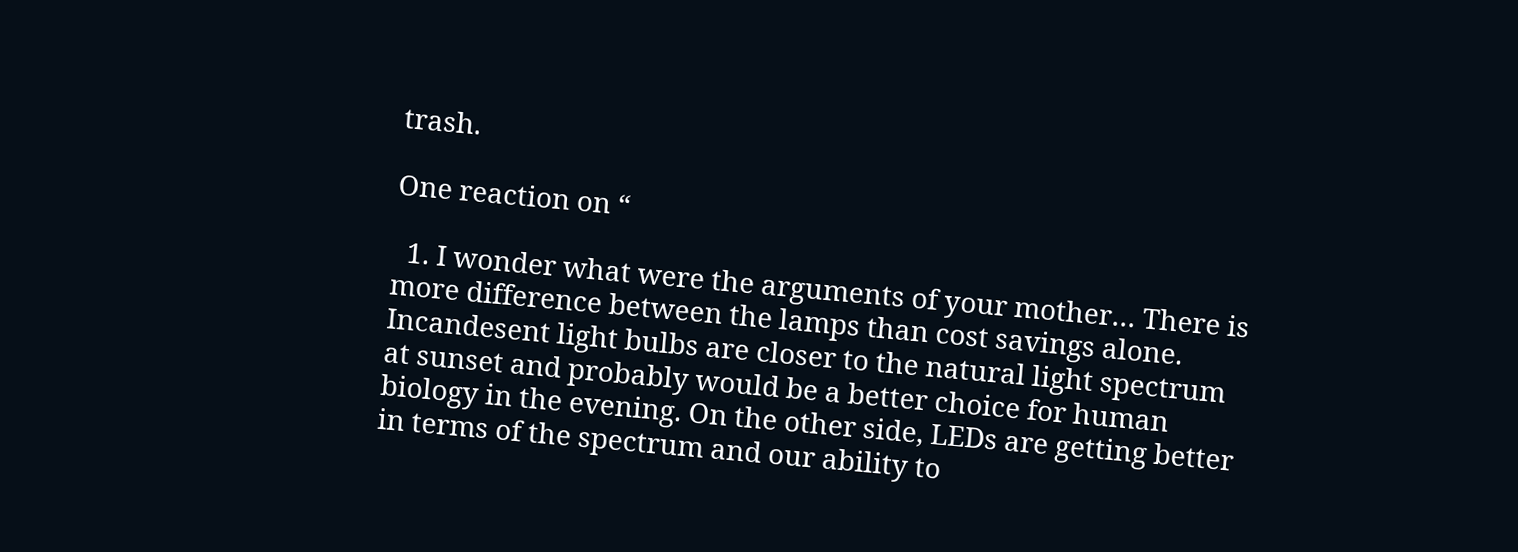trash.

One reaction on “

  1. I wonder what were the arguments of your mother… There is more difference between the lamps than cost savings alone. Incandesent light bulbs are closer to the natural light spectrum at sunset and probably would be a better choice for human biology in the evening. On the other side, LEDs are getting better in terms of the spectrum and our ability to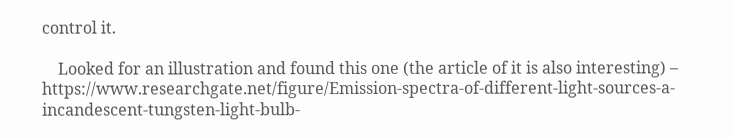control it.

    Looked for an illustration and found this one (the article of it is also interesting) – https://www.researchgate.net/figure/Emission-spectra-of-different-light-sources-a-incandescent-tungsten-light-bulb-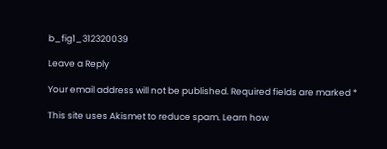b_fig1_312320039

Leave a Reply

Your email address will not be published. Required fields are marked *

This site uses Akismet to reduce spam. Learn how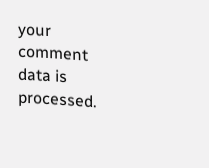your comment data is processed.